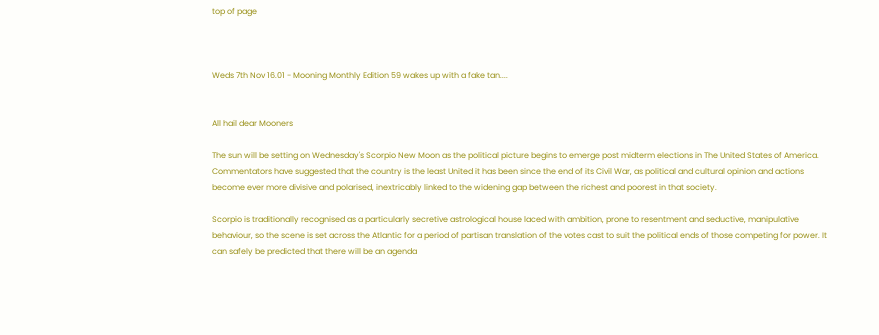top of page



Weds 7th Nov 16.01 - Mooning Monthly Edition 59 wakes up with a fake tan....


All hail dear Mooners

The sun will be setting on Wednesday's Scorpio New Moon as the political picture begins to emerge post midterm elections in The United States of America. Commentators have suggested that the country is the least United it has been since the end of its Civil War, as political and cultural opinion and actions become ever more divisive and polarised, inextricably linked to the widening gap between the richest and poorest in that society.

Scorpio is traditionally recognised as a particularly secretive astrological house laced with ambition, prone to resentment and seductive, manipulative behaviour, so the scene is set across the Atlantic for a period of partisan translation of the votes cast to suit the political ends of those competing for power. It can safely be predicted that there will be an agenda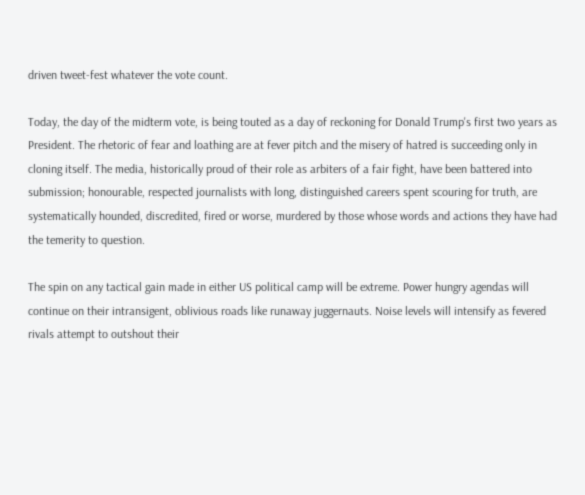driven tweet-fest whatever the vote count.

Today, the day of the midterm vote, is being touted as a day of reckoning for Donald Trump's first two years as President. The rhetoric of fear and loathing are at fever pitch and the misery of hatred is succeeding only in cloning itself. The media, historically proud of their role as arbiters of a fair fight, have been battered into submission; honourable, respected journalists with long, distinguished careers spent scouring for truth, are systematically hounded, discredited, fired or worse, murdered by those whose words and actions they have had the temerity to question.

The spin on any tactical gain made in either US political camp will be extreme. Power hungry agendas will continue on their intransigent, oblivious roads like runaway juggernauts. Noise levels will intensify as fevered rivals attempt to outshout their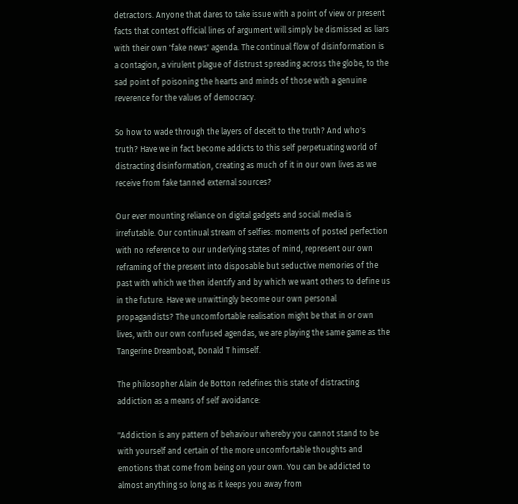detractors. Anyone that dares to take issue with a point of view or present facts that contest official lines of argument will simply be dismissed as liars with their own 'fake news' agenda. The continual flow of disinformation is a contagion, a virulent plague of distrust spreading across the globe, to the sad point of poisoning the hearts and minds of those with a genuine reverence for the values of democracy.

So how to wade through the layers of deceit to the truth? And who's truth? Have we in fact become addicts to this self perpetuating world of distracting disinformation, creating as much of it in our own lives as we receive from fake tanned external sources?

Our ever mounting reliance on digital gadgets and social media is irrefutable. Our continual stream of selfies: moments of posted perfection with no reference to our underlying states of mind, represent our own reframing of the present into disposable but seductive memories of the past with which we then identify and by which we want others to define us in the future. Have we unwittingly become our own personal propagandists? The uncomfortable realisation might be that in or own lives, with our own confused agendas, we are playing the same game as the Tangerine Dreamboat, Donald T himself.

The philosopher Alain de Botton redefines this state of distracting addiction as a means of self avoidance:

"Addiction is any pattern of behaviour whereby you cannot stand to be with yourself and certain of the more uncomfortable thoughts and emotions that come from being on your own. You can be addicted to almost anything so long as it keeps you away from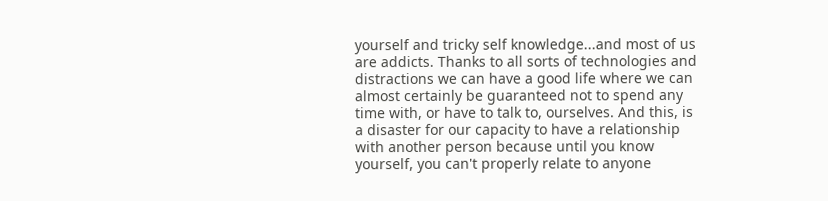yourself and tricky self knowledge...and most of us are addicts. Thanks to all sorts of technologies and distractions we can have a good life where we can almost certainly be guaranteed not to spend any time with, or have to talk to, ourselves. And this, is a disaster for our capacity to have a relationship with another person because until you know yourself, you can't properly relate to anyone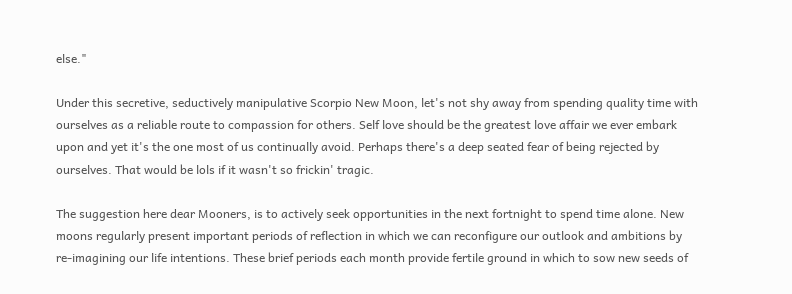else."

Under this secretive, seductively manipulative Scorpio New Moon, let's not shy away from spending quality time with ourselves as a reliable route to compassion for others. Self love should be the greatest love affair we ever embark upon and yet it's the one most of us continually avoid. Perhaps there's a deep seated fear of being rejected by ourselves. That would be lols if it wasn't so frickin' tragic.

The suggestion here dear Mooners, is to actively seek opportunities in the next fortnight to spend time alone. New moons regularly present important periods of reflection in which we can reconfigure our outlook and ambitions by re-imagining our life intentions. These brief periods each month provide fertile ground in which to sow new seeds of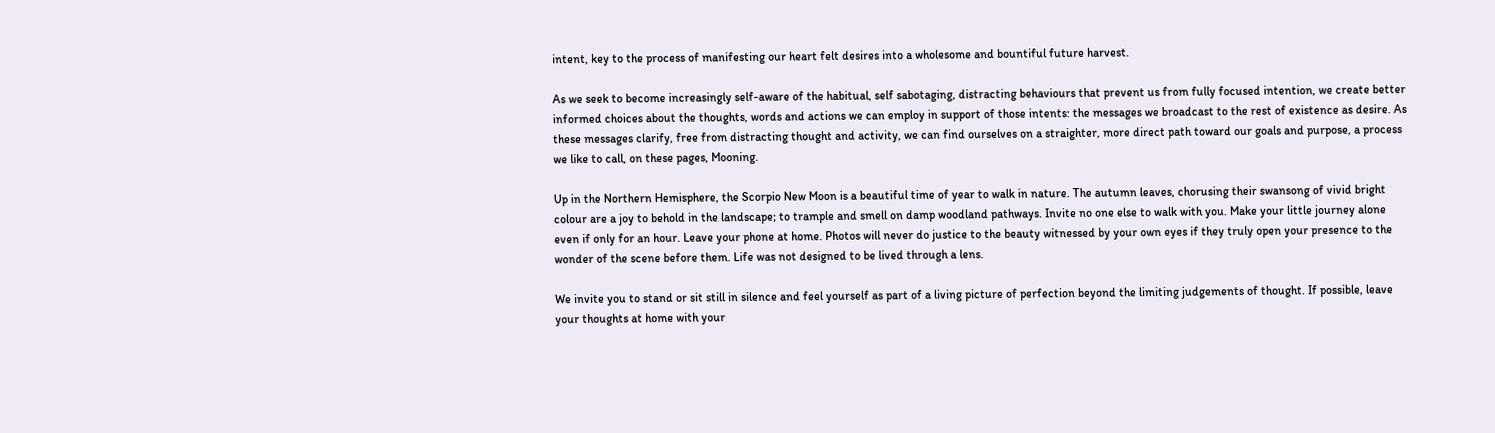intent, key to the process of manifesting our heart felt desires into a wholesome and bountiful future harvest.

As we seek to become increasingly self-aware of the habitual, self sabotaging, distracting behaviours that prevent us from fully focused intention, we create better informed choices about the thoughts, words and actions we can employ in support of those intents: the messages we broadcast to the rest of existence as desire. As these messages clarify, free from distracting thought and activity, we can find ourselves on a straighter, more direct path toward our goals and purpose, a process we like to call, on these pages, Mooning.

Up in the Northern Hemisphere, the Scorpio New Moon is a beautiful time of year to walk in nature. The autumn leaves, chorusing their swansong of vivid bright colour are a joy to behold in the landscape; to trample and smell on damp woodland pathways. Invite no one else to walk with you. Make your little journey alone even if only for an hour. Leave your phone at home. Photos will never do justice to the beauty witnessed by your own eyes if they truly open your presence to the wonder of the scene before them. Life was not designed to be lived through a lens.

We invite you to stand or sit still in silence and feel yourself as part of a living picture of perfection beyond the limiting judgements of thought. If possible, leave your thoughts at home with your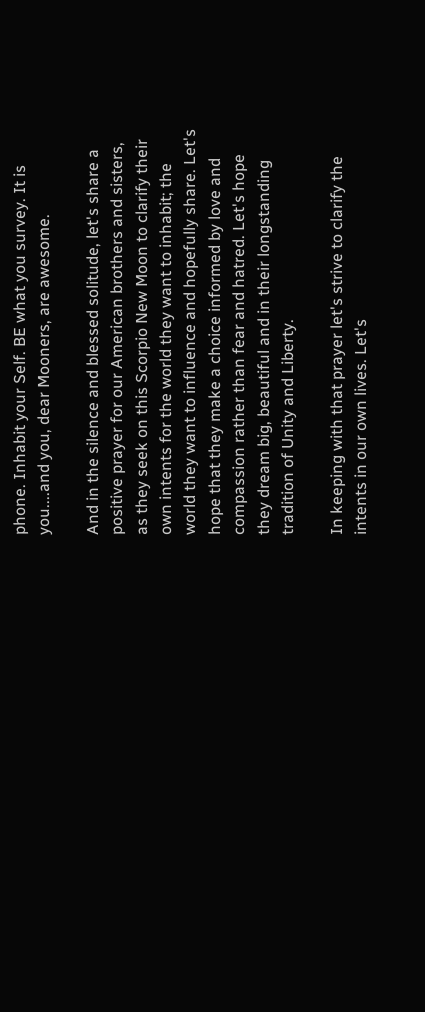phone. Inhabit your Self. BE what you survey. It is you....and you, dear Mooners, are awesome.

And in the silence and blessed solitude, let's share a positive prayer for our American brothers and sisters, as they seek on this Scorpio New Moon to clarify their own intents for the world they want to inhabit; the world they want to influence and hopefully share. Let's hope that they make a choice informed by love and compassion rather than fear and hatred. Let's hope they dream big, beautiful and in their longstanding tradition of Unity and Liberty.

In keeping with that prayer let's strive to clarify the intents in our own lives. Let's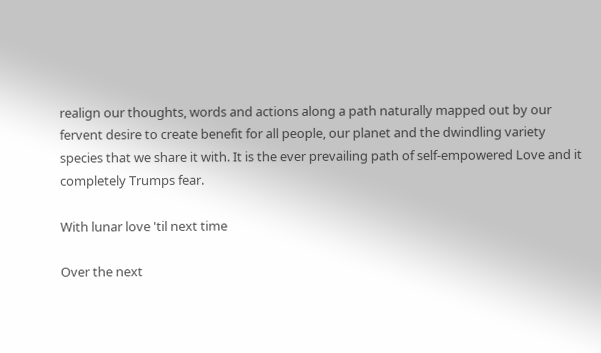realign our thoughts, words and actions along a path naturally mapped out by our fervent desire to create benefit for all people, our planet and the dwindling variety species that we share it with. It is the ever prevailing path of self-empowered Love and it completely Trumps fear.

With lunar love 'til next time

Over the next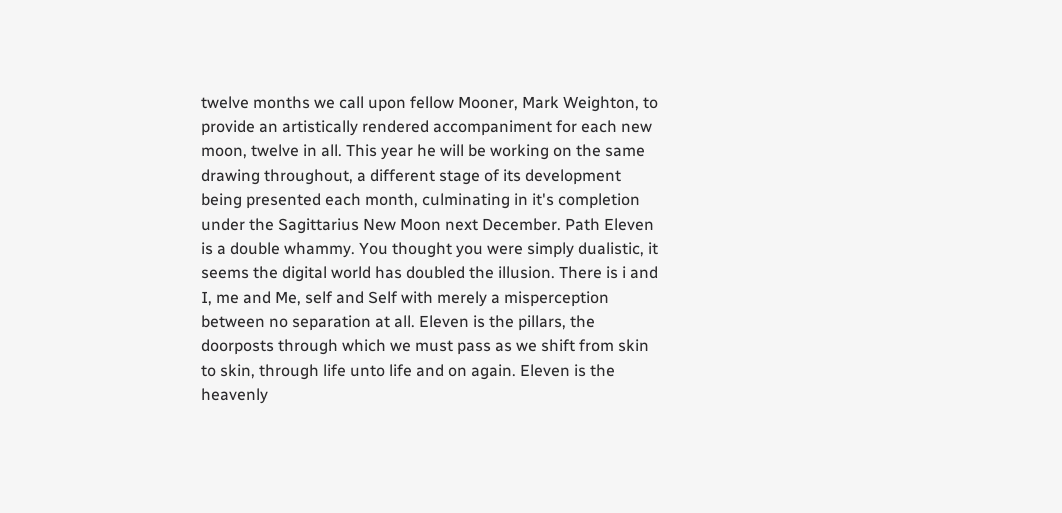twelve months we call upon fellow Mooner, Mark Weighton, to provide an artistically rendered accompaniment for each new moon, twelve in all. This year he will be working on the same drawing throughout, a different stage of its development being presented each month, culminating in it's completion under the Sagittarius New Moon next December. Path Eleven is a double whammy. You thought you were simply dualistic, it seems the digital world has doubled the illusion. There is i and I, me and Me, self and Self with merely a misperception between no separation at all. Eleven is the pillars, the doorposts through which we must pass as we shift from skin to skin, through life unto life and on again. Eleven is the heavenly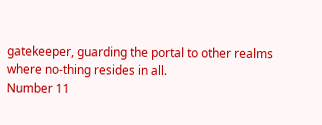gatekeeper, guarding the portal to other realms where no-thing resides in all.
Number 11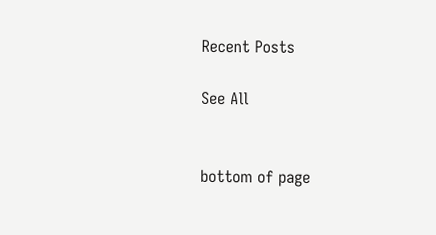Recent Posts

See All


bottom of page